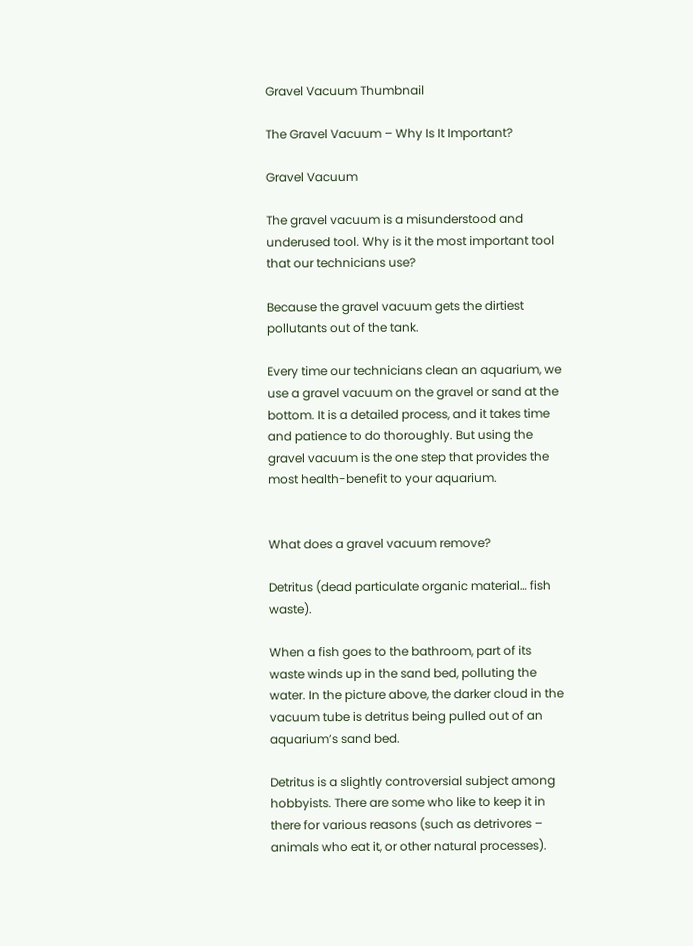Gravel Vacuum Thumbnail

The Gravel Vacuum – Why Is It Important?

Gravel Vacuum

The gravel vacuum is a misunderstood and underused tool. Why is it the most important tool that our technicians use?

Because the gravel vacuum gets the dirtiest pollutants out of the tank.

Every time our technicians clean an aquarium, we use a gravel vacuum on the gravel or sand at the bottom. It is a detailed process, and it takes time and patience to do thoroughly. But using the gravel vacuum is the one step that provides the most health-benefit to your aquarium.


What does a gravel vacuum remove?

Detritus (dead particulate organic material… fish waste).

When a fish goes to the bathroom, part of its waste winds up in the sand bed, polluting the water. In the picture above, the darker cloud in the vacuum tube is detritus being pulled out of an aquarium’s sand bed.

Detritus is a slightly controversial subject among hobbyists. There are some who like to keep it in there for various reasons (such as detrivores – animals who eat it, or other natural processes).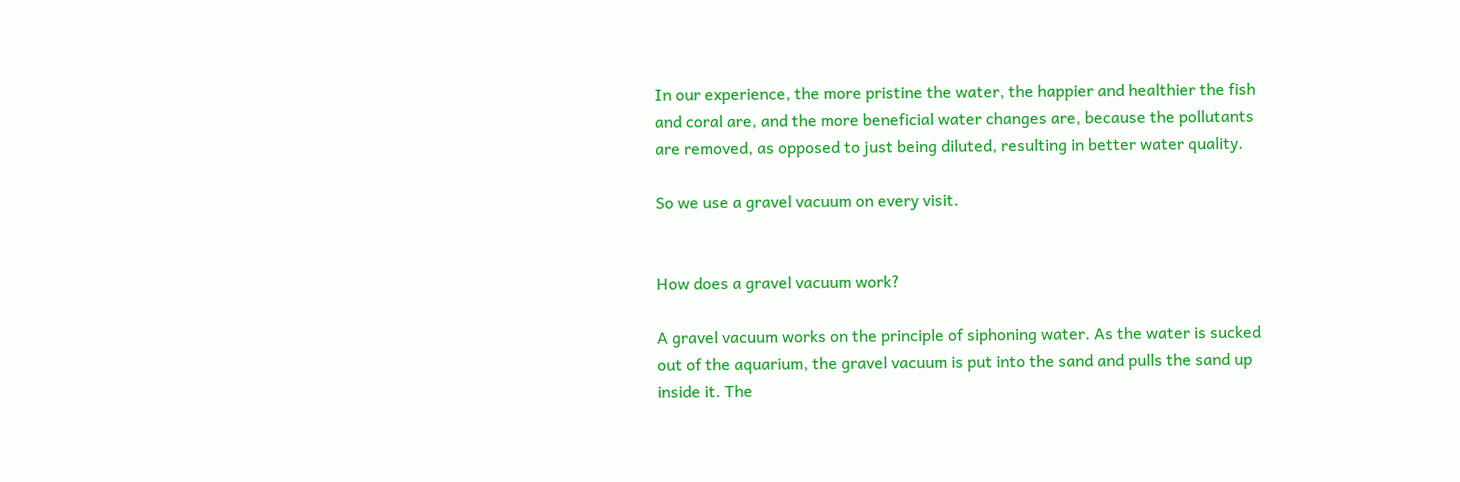In our experience, the more pristine the water, the happier and healthier the fish and coral are, and the more beneficial water changes are, because the pollutants are removed, as opposed to just being diluted, resulting in better water quality.

So we use a gravel vacuum on every visit.


How does a gravel vacuum work?

A gravel vacuum works on the principle of siphoning water. As the water is sucked out of the aquarium, the gravel vacuum is put into the sand and pulls the sand up inside it. The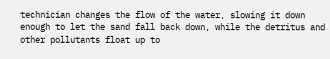technician changes the flow of the water, slowing it down enough to let the sand fall back down, while the detritus and other pollutants float up to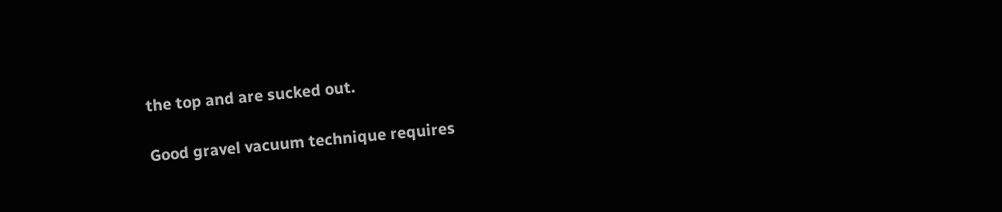the top and are sucked out.

Good gravel vacuum technique requires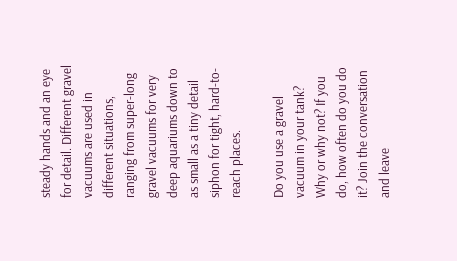steady hands and an eye for detail. Different gravel vacuums are used in different situations, ranging from super-long gravel vacuums for very deep aquariums down to as small as a tiny detail siphon for tight, hard-to-reach places.

Do you use a gravel vacuum in your tank? Why or why not? If you do, how often do you do it? Join the conversation and leave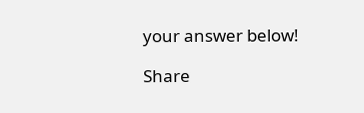your answer below!

Share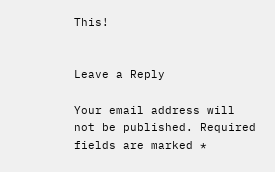This!


Leave a Reply

Your email address will not be published. Required fields are marked *